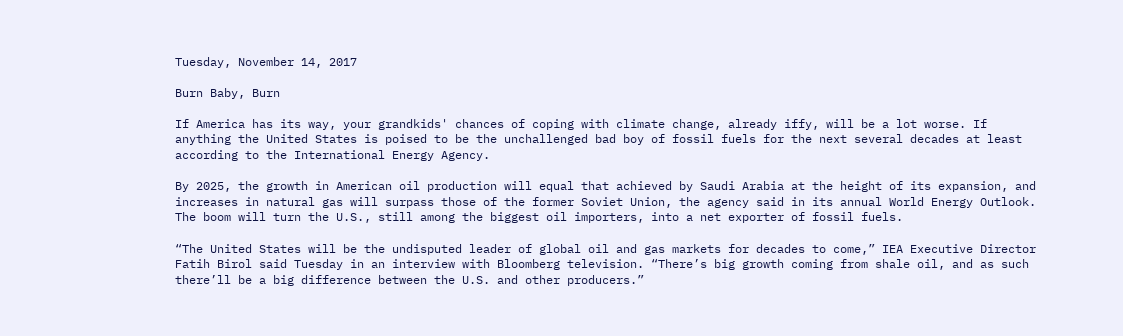Tuesday, November 14, 2017

Burn Baby, Burn

If America has its way, your grandkids' chances of coping with climate change, already iffy, will be a lot worse. If anything the United States is poised to be the unchallenged bad boy of fossil fuels for the next several decades at least according to the International Energy Agency.

By 2025, the growth in American oil production will equal that achieved by Saudi Arabia at the height of its expansion, and increases in natural gas will surpass those of the former Soviet Union, the agency said in its annual World Energy Outlook. The boom will turn the U.S., still among the biggest oil importers, into a net exporter of fossil fuels.

“The United States will be the undisputed leader of global oil and gas markets for decades to come,” IEA Executive Director Fatih Birol said Tuesday in an interview with Bloomberg television. “There’s big growth coming from shale oil, and as such there’ll be a big difference between the U.S. and other producers.”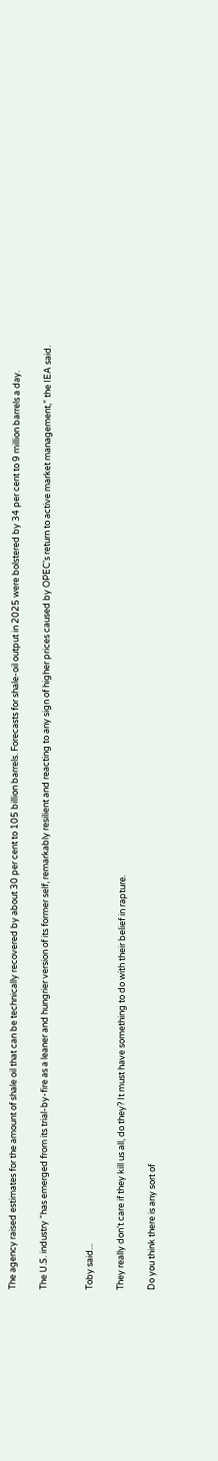The agency raised estimates for the amount of shale oil that can be technically recovered by about 30 per cent to 105 billion barrels. Forecasts for shale-oil output in 2025 were bolstered by 34 per cent to 9 million barrels a day.

The U.S. industry “has emerged from its trial-by-fire as a leaner and hungrier version of its former self, remarkably resilient and reacting to any sign of higher prices caused by OPEC’s return to active market management,” the IEA said.


Toby said...

They really don't care if they kill us all, do they? It must have something to do with their belief in rapture.

Do you think there is any sort of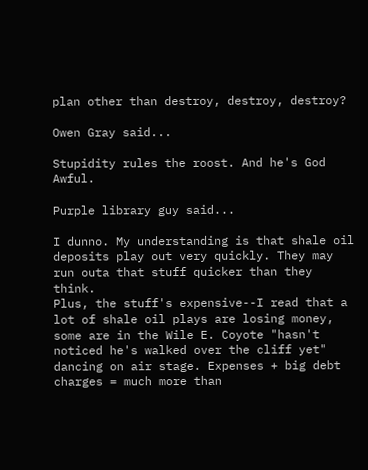plan other than destroy, destroy, destroy?

Owen Gray said...

Stupidity rules the roost. And he's God Awful.

Purple library guy said...

I dunno. My understanding is that shale oil deposits play out very quickly. They may run outa that stuff quicker than they think.
Plus, the stuff's expensive--I read that a lot of shale oil plays are losing money, some are in the Wile E. Coyote "hasn't noticed he's walked over the cliff yet" dancing on air stage. Expenses + big debt charges = much more than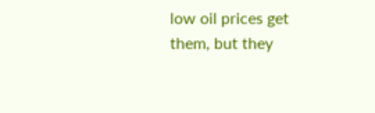low oil prices get them, but they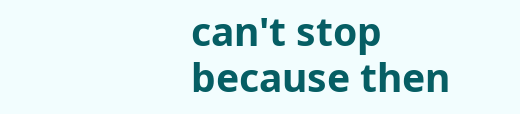can't stop because then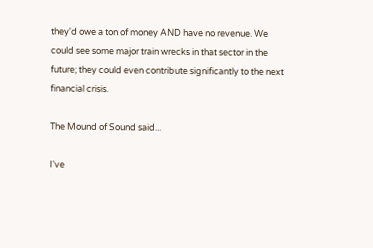they'd owe a ton of money AND have no revenue. We could see some major train wrecks in that sector in the future; they could even contribute significantly to the next financial crisis.

The Mound of Sound said...

I've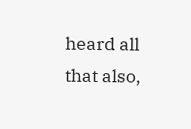heard all that also,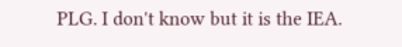PLG. I don't know but it is the IEA.